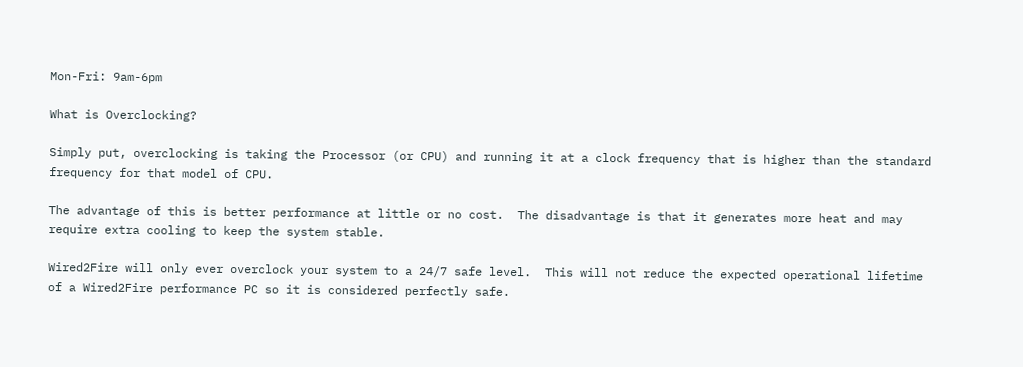Mon-Fri: 9am-6pm

What is Overclocking?

Simply put, overclocking is taking the Processor (or CPU) and running it at a clock frequency that is higher than the standard frequency for that model of CPU.

The advantage of this is better performance at little or no cost.  The disadvantage is that it generates more heat and may require extra cooling to keep the system stable.

Wired2Fire will only ever overclock your system to a 24/7 safe level.  This will not reduce the expected operational lifetime of a Wired2Fire performance PC so it is considered perfectly safe.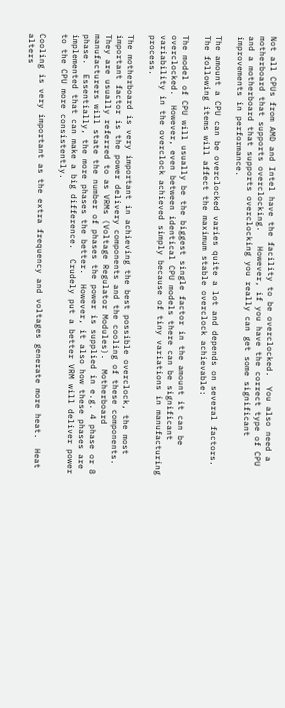Not all CPUs from AMD and Intel have the facility to be overclocked.  You also need a motherboard that supports overclocking.   However, if you have the correct type of CPU and a motherboard that supports overclocking you really can get some significant improvements in performance.

The amount a CPU can be overclocked varies quite a lot and depends on several factors.  The following items will affect the maximum stable overclock achievable:

The model of CPU will usually be the biggest single factor in the amount it can be overclocked.  However, even between identical CPU models there can be significant variability in the overclock achieved simply because of tiny variations in manufacturing process.

The motherboard is very important in achieving the best possible overclock, the most important factor is the power delivery components and the cooling of these components.  They are usually referred to as VRMs (Voltage Regulator Modules).  Motherboard manufacturers will state the number of phases the power is supplied in e.g. 4 phase or 8 phase.  Essentially, the more phases the better.  However, it also how these phases are implemented that can make a big difference.  Crudely put a better VRM will deliver power to the CPU more consistently.

Cooling is very important as the extra frequency and voltages generate more heat.  Heat alters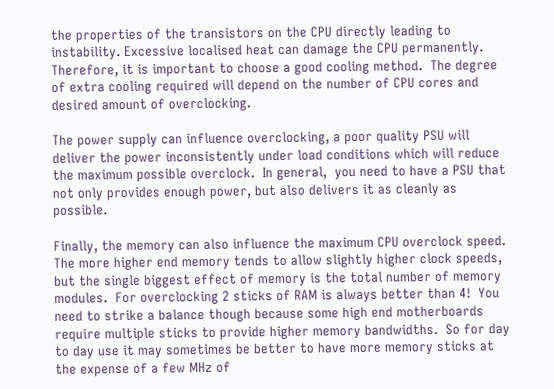the properties of the transistors on the CPU directly leading to instability. Excessive localised heat can damage the CPU permanently.  Therefore, it is important to choose a good cooling method.  The degree of extra cooling required will depend on the number of CPU cores and desired amount of overclocking.

The power supply can influence overclocking, a poor quality PSU will deliver the power inconsistently under load conditions which will reduce the maximum possible overclock.  In general,  you need to have a PSU that not only provides enough power, but also delivers it as cleanly as possible.

Finally, the memory can also influence the maximum CPU overclock speed.  The more higher end memory tends to allow slightly higher clock speeds, but the single biggest effect of memory is the total number of memory modules.  For overclocking 2 sticks of RAM is always better than 4!  You need to strike a balance though because some high end motherboards require multiple sticks to provide higher memory bandwidths.  So for day to day use it may sometimes be better to have more memory sticks at the expense of a few MHz of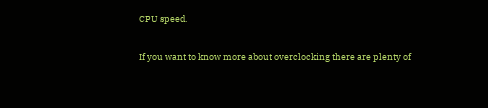CPU speed.

If you want to know more about overclocking there are plenty of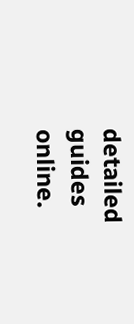detailed guides online.